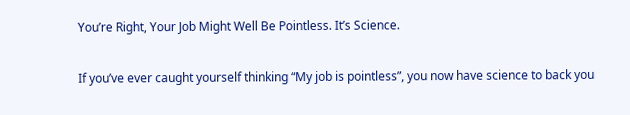You’re Right, Your Job Might Well Be Pointless. It’s Science.

If you’ve ever caught yourself thinking “My job is pointless”, you now have science to back you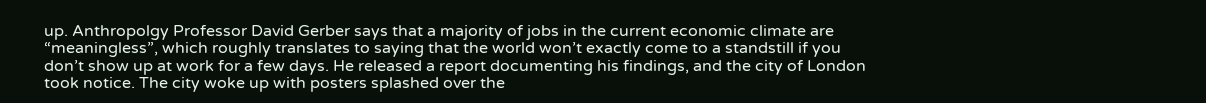up. Anthropolgy Professor David Gerber says that a majority of jobs in the current economic climate are “meaningless”, which roughly translates to saying that the world won’t exactly come to a standstill if you don’t show up at work for a few days. He released a report documenting his findings, and the city of London took notice. The city woke up with posters splashed over the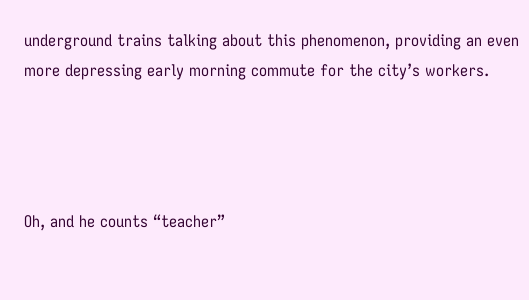underground trains talking about this phenomenon, providing an even more depressing early morning commute for the city’s workers.




Oh, and he counts “teacher”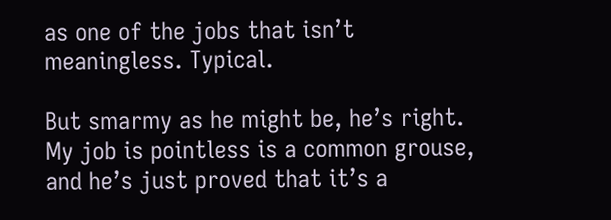as one of the jobs that isn’t meaningless. Typical.

But smarmy as he might be, he’s right. My job is pointless is a common grouse, and he’s just proved that it’s a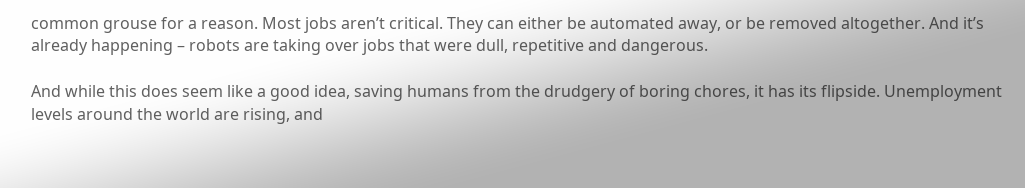common grouse for a reason. Most jobs aren’t critical. They can either be automated away, or be removed altogether. And it’s already happening – robots are taking over jobs that were dull, repetitive and dangerous.

And while this does seem like a good idea, saving humans from the drudgery of boring chores, it has its flipside. Unemployment levels around the world are rising, and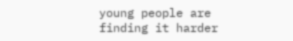young people are finding it harder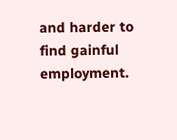and harder to find gainful employment.